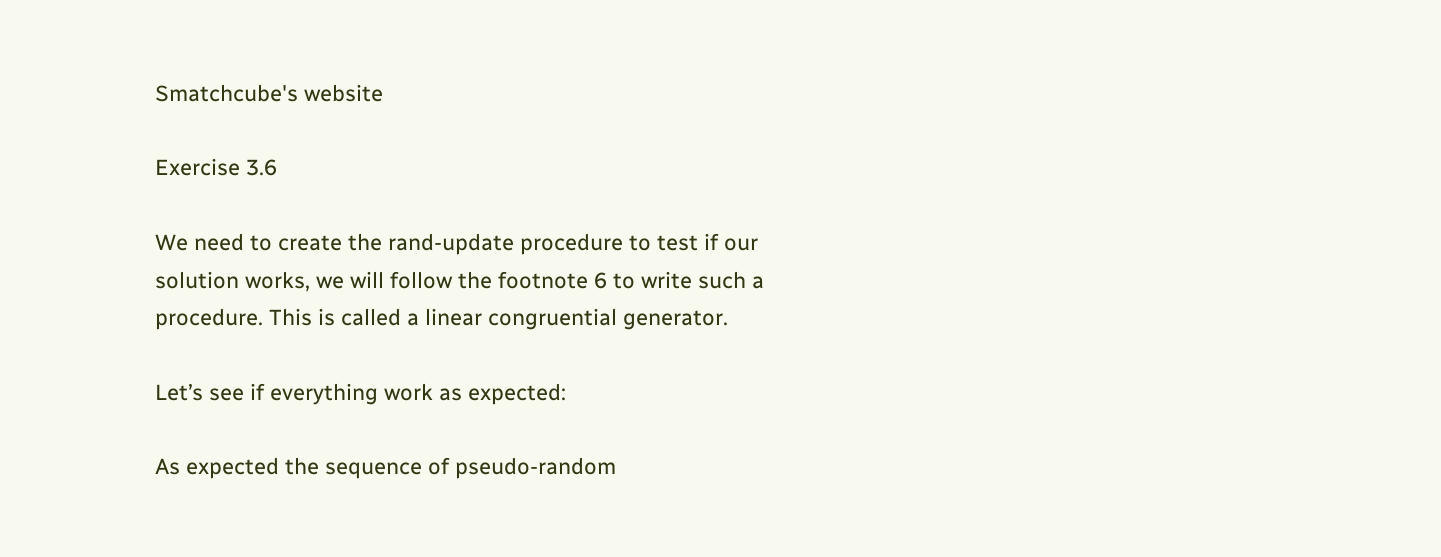Smatchcube's website

Exercise 3.6

We need to create the rand-update procedure to test if our solution works, we will follow the footnote 6 to write such a procedure. This is called a linear congruential generator.

Let’s see if everything work as expected:

As expected the sequence of pseudo-random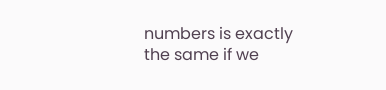numbers is exactly the same if we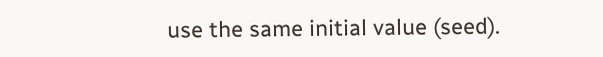use the same initial value (seed).